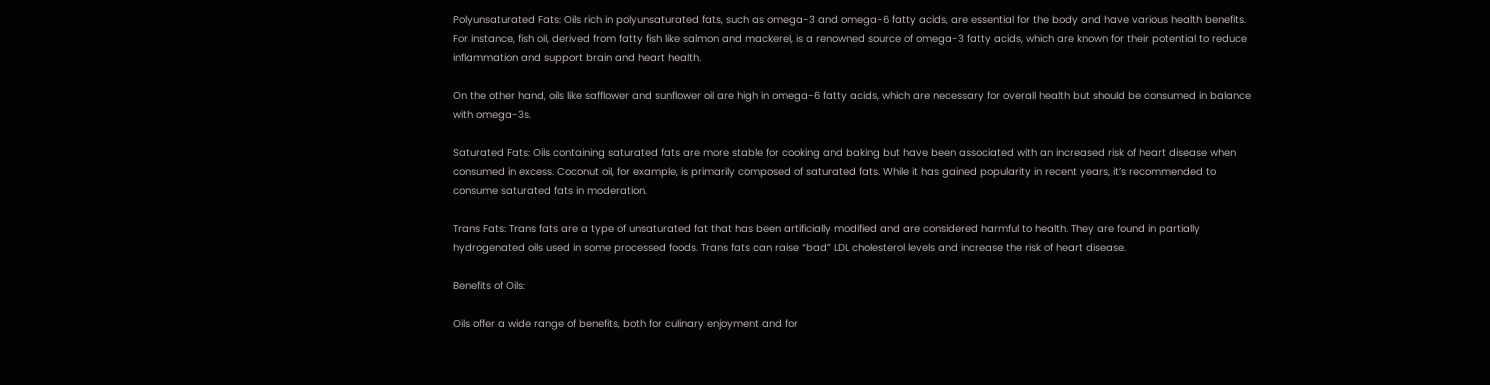Polyunsaturated Fats: Oils rich in polyunsaturated fats, such as omega-3 and omega-6 fatty acids, are essential for the body and have various health benefits. For instance, fish oil, derived from fatty fish like salmon and mackerel, is a renowned source of omega-3 fatty acids, which are known for their potential to reduce inflammation and support brain and heart health.

On the other hand, oils like safflower and sunflower oil are high in omega-6 fatty acids, which are necessary for overall health but should be consumed in balance with omega-3s.

Saturated Fats: Oils containing saturated fats are more stable for cooking and baking but have been associated with an increased risk of heart disease when consumed in excess. Coconut oil, for example, is primarily composed of saturated fats. While it has gained popularity in recent years, it’s recommended to consume saturated fats in moderation.

Trans Fats: Trans fats are a type of unsaturated fat that has been artificially modified and are considered harmful to health. They are found in partially hydrogenated oils used in some processed foods. Trans fats can raise “bad” LDL cholesterol levels and increase the risk of heart disease.

Benefits of Oils:

Oils offer a wide range of benefits, both for culinary enjoyment and for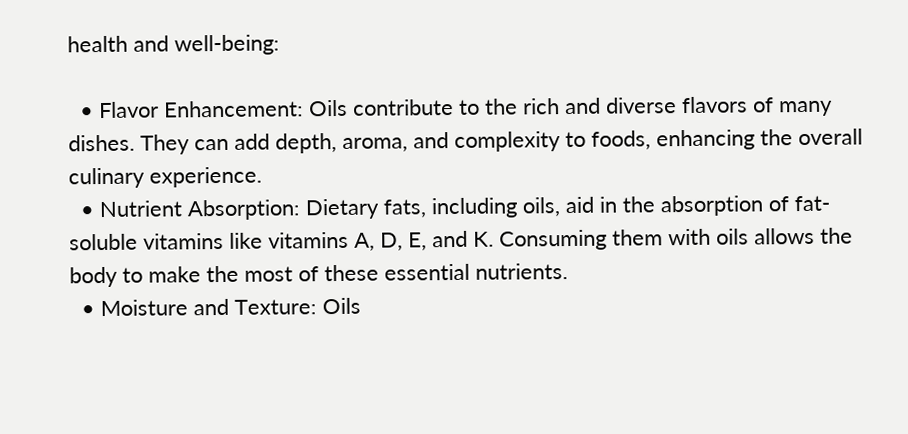health and well-being:

  • Flavor Enhancement: Oils contribute to the rich and diverse flavors of many dishes. They can add depth, aroma, and complexity to foods, enhancing the overall culinary experience.
  • Nutrient Absorption: Dietary fats, including oils, aid in the absorption of fat-soluble vitamins like vitamins A, D, E, and K. Consuming them with oils allows the body to make the most of these essential nutrients.
  • Moisture and Texture: Oils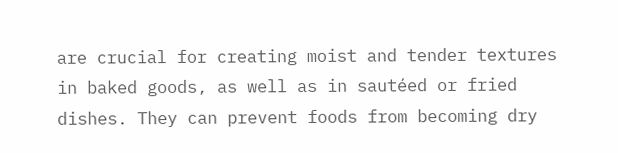are crucial for creating moist and tender textures in baked goods, as well as in sautéed or fried dishes. They can prevent foods from becoming dry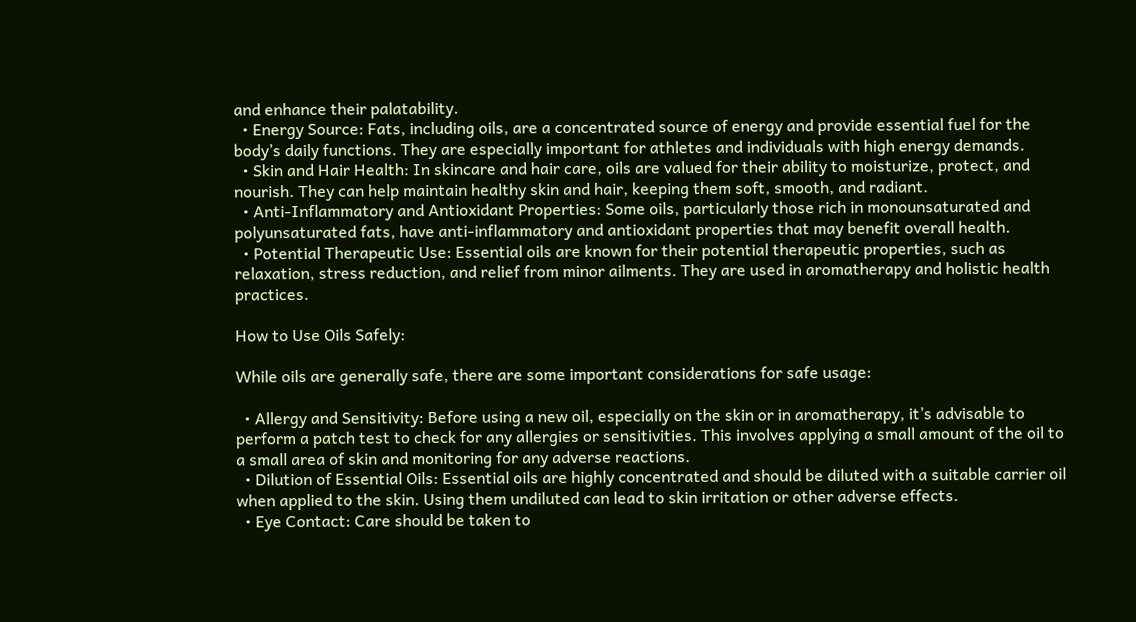and enhance their palatability.
  • Energy Source: Fats, including oils, are a concentrated source of energy and provide essential fuel for the body’s daily functions. They are especially important for athletes and individuals with high energy demands.
  • Skin and Hair Health: In skincare and hair care, oils are valued for their ability to moisturize, protect, and nourish. They can help maintain healthy skin and hair, keeping them soft, smooth, and radiant.
  • Anti-Inflammatory and Antioxidant Properties: Some oils, particularly those rich in monounsaturated and polyunsaturated fats, have anti-inflammatory and antioxidant properties that may benefit overall health.
  • Potential Therapeutic Use: Essential oils are known for their potential therapeutic properties, such as relaxation, stress reduction, and relief from minor ailments. They are used in aromatherapy and holistic health practices.

How to Use Oils Safely:

While oils are generally safe, there are some important considerations for safe usage:

  • Allergy and Sensitivity: Before using a new oil, especially on the skin or in aromatherapy, it’s advisable to perform a patch test to check for any allergies or sensitivities. This involves applying a small amount of the oil to a small area of skin and monitoring for any adverse reactions.
  • Dilution of Essential Oils: Essential oils are highly concentrated and should be diluted with a suitable carrier oil when applied to the skin. Using them undiluted can lead to skin irritation or other adverse effects.
  • Eye Contact: Care should be taken to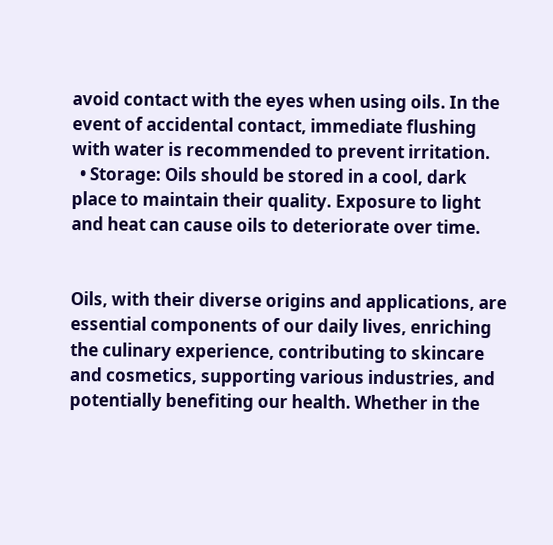avoid contact with the eyes when using oils. In the event of accidental contact, immediate flushing with water is recommended to prevent irritation.
  • Storage: Oils should be stored in a cool, dark place to maintain their quality. Exposure to light and heat can cause oils to deteriorate over time.


Oils, with their diverse origins and applications, are essential components of our daily lives, enriching the culinary experience, contributing to skincare and cosmetics, supporting various industries, and potentially benefiting our health. Whether in the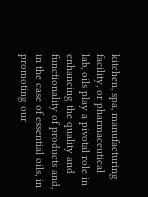kitchen, spa, manufacturing facility, or pharmaceutical lab, oils play a pivotal role in enhancing the quality and functionality of products and, in the case of essential oils, in promoting our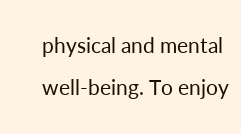physical and mental well-being. To enjoy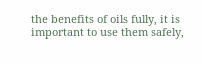the benefits of oils fully, it is important to use them safely,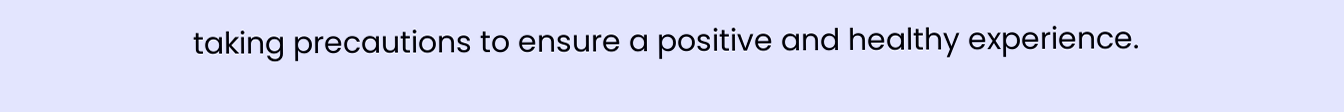taking precautions to ensure a positive and healthy experience.